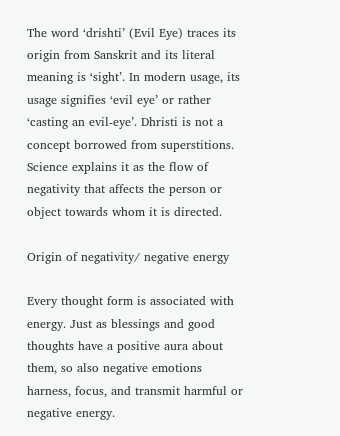The word ‘drishti’ (Evil Eye) traces its origin from Sanskrit and its literal meaning is ‘sight’. In modern usage, its usage signifies ‘evil eye’ or rather ‘casting an evil-eye’. Dhristi is not a concept borrowed from superstitions. Science explains it as the flow of negativity that affects the person or object towards whom it is directed.

Origin of negativity/ negative energy

Every thought form is associated with energy. Just as blessings and good thoughts have a positive aura about them, so also negative emotions harness, focus, and transmit harmful or negative energy.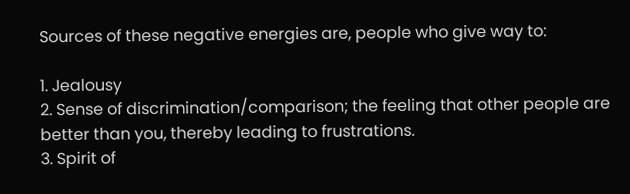Sources of these negative energies are, people who give way to:

1. Jealousy
2. Sense of discrimination/comparison; the feeling that other people are better than you, thereby leading to frustrations.
3. Spirit of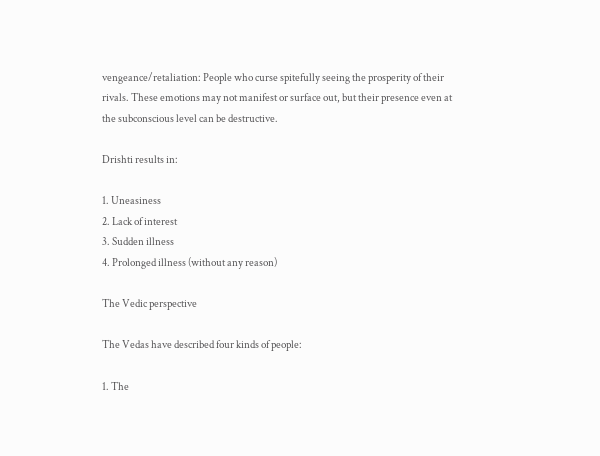vengeance/retaliation: People who curse spitefully seeing the prosperity of their rivals. These emotions may not manifest or surface out, but their presence even at the subconscious level can be destructive.

Drishti results in:

1. Uneasiness
2. Lack of interest
3. Sudden illness
4. Prolonged illness (without any reason)

The Vedic perspective

The Vedas have described four kinds of people:

1. The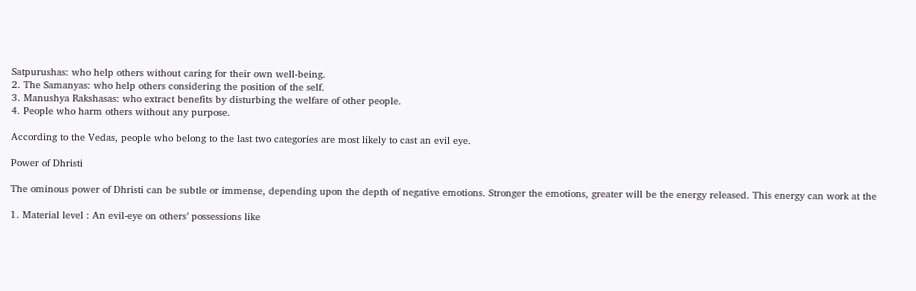Satpurushas: who help others without caring for their own well-being.
2. The Samanyas: who help others considering the position of the self.
3. Manushya Rakshasas: who extract benefits by disturbing the welfare of other people.
4. People who harm others without any purpose.

According to the Vedas, people who belong to the last two categories are most likely to cast an evil eye.

Power of Dhristi

The ominous power of Dhristi can be subtle or immense, depending upon the depth of negative emotions. Stronger the emotions, greater will be the energy released. This energy can work at the

1. Material level : An evil-eye on others’ possessions like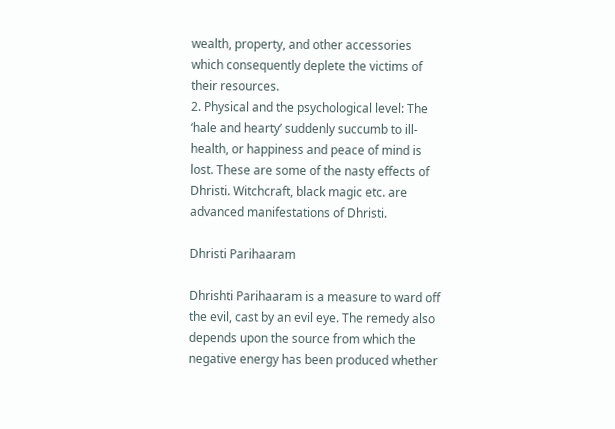wealth, property, and other accessories which consequently deplete the victims of their resources.
2. Physical and the psychological level: The ‘hale and hearty’ suddenly succumb to ill-health, or happiness and peace of mind is lost. These are some of the nasty effects of Dhristi. Witchcraft, black magic etc. are advanced manifestations of Dhristi.

Dhristi Parihaaram

Dhrishti Parihaaram is a measure to ward off the evil, cast by an evil eye. The remedy also depends upon the source from which the negative energy has been produced whether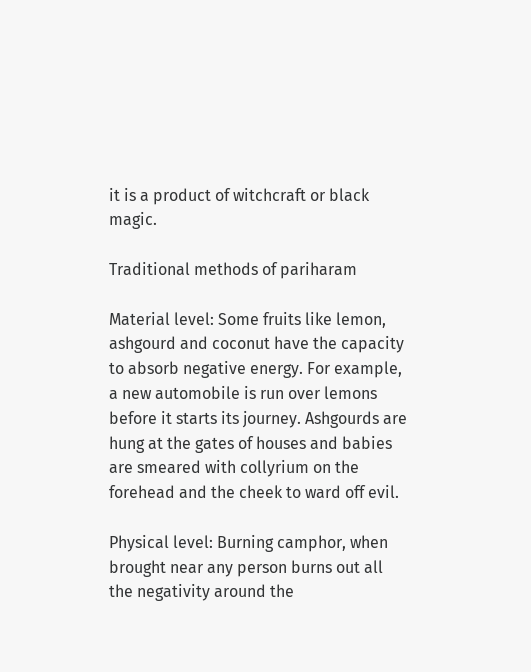it is a product of witchcraft or black magic.

Traditional methods of pariharam

Material level: Some fruits like lemon, ashgourd and coconut have the capacity to absorb negative energy. For example, a new automobile is run over lemons before it starts its journey. Ashgourds are hung at the gates of houses and babies are smeared with collyrium on the forehead and the cheek to ward off evil.

Physical level: Burning camphor, when brought near any person burns out all the negativity around the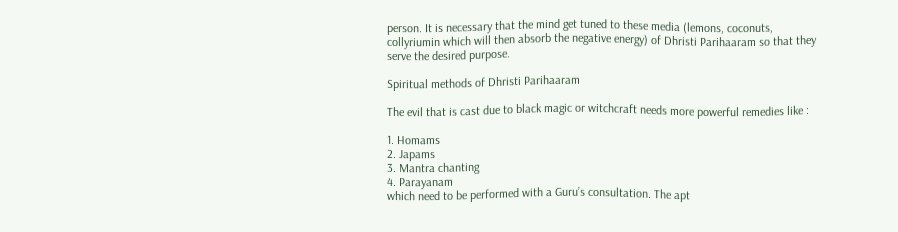person. It is necessary that the mind get tuned to these media (lemons, coconuts, collyriumin which will then absorb the negative energy) of Dhristi Parihaaram so that they serve the desired purpose.

Spiritual methods of Dhristi Parihaaram

The evil that is cast due to black magic or witchcraft needs more powerful remedies like :

1. Homams
2. Japams
3. Mantra chanting
4. Parayanam
which need to be performed with a Guru’s consultation. The apt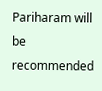Pariharam will be recommended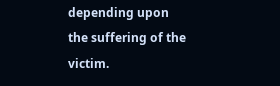depending upon the suffering of the victim.